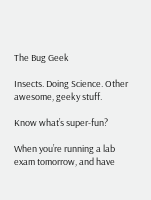The Bug Geek

Insects. Doing Science. Other awesome, geeky stuff.

Know what’s super-fun?

When you’re running a lab exam tomorrow, and have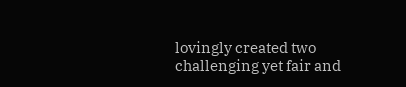lovingly created two challenging yet fair and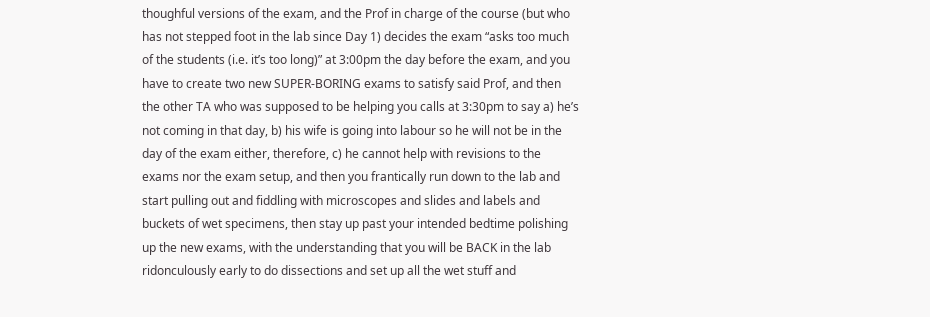thoughful versions of the exam, and the Prof in charge of the course (but who has not stepped foot in the lab since Day 1) decides the exam “asks too much of the students (i.e. it’s too long)” at 3:00pm the day before the exam, and you have to create two new SUPER-BORING exams to satisfy said Prof, and then the other TA who was supposed to be helping you calls at 3:30pm to say a) he’s not coming in that day, b) his wife is going into labour so he will not be in the day of the exam either, therefore, c) he cannot help with revisions to the exams nor the exam setup, and then you frantically run down to the lab and start pulling out and fiddling with microscopes and slides and labels and buckets of wet specimens, then stay up past your intended bedtime polishing up the new exams, with the understanding that you will be BACK in the lab ridonculously early to do dissections and set up all the wet stuff and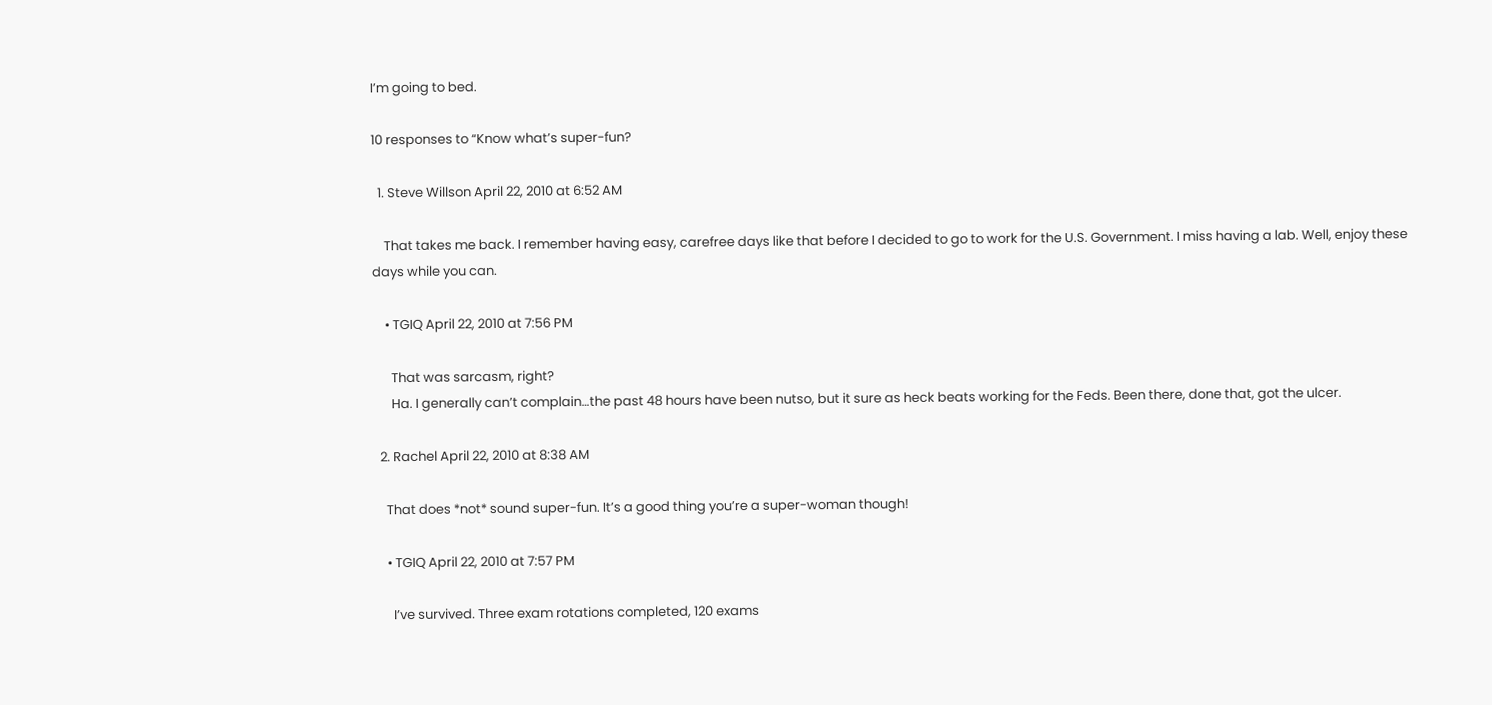I’m going to bed.

10 responses to “Know what’s super-fun?

  1. Steve Willson April 22, 2010 at 6:52 AM

    That takes me back. I remember having easy, carefree days like that before I decided to go to work for the U.S. Government. I miss having a lab. Well, enjoy these days while you can.

    • TGIQ April 22, 2010 at 7:56 PM

      That was sarcasm, right?
      Ha. I generally can’t complain…the past 48 hours have been nutso, but it sure as heck beats working for the Feds. Been there, done that, got the ulcer.

  2. Rachel April 22, 2010 at 8:38 AM

    That does *not* sound super-fun. It’s a good thing you’re a super-woman though!

    • TGIQ April 22, 2010 at 7:57 PM

      I’ve survived. Three exam rotations completed, 120 exams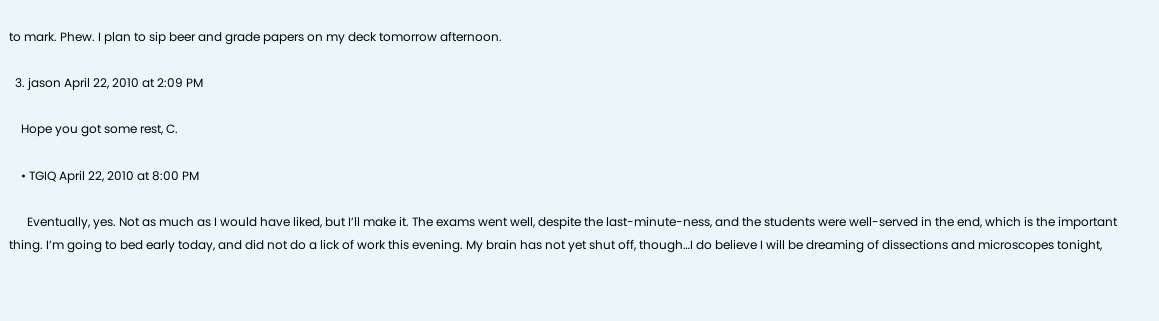to mark. Phew. I plan to sip beer and grade papers on my deck tomorrow afternoon.

  3. jason April 22, 2010 at 2:09 PM

    Hope you got some rest, C.

    • TGIQ April 22, 2010 at 8:00 PM

      Eventually, yes. Not as much as I would have liked, but I’ll make it. The exams went well, despite the last-minute-ness, and the students were well-served in the end, which is the important thing. I’m going to bed early today, and did not do a lick of work this evening. My brain has not yet shut off, though…I do believe I will be dreaming of dissections and microscopes tonight,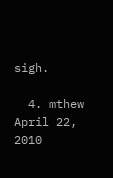sigh.

  4. mthew April 22, 2010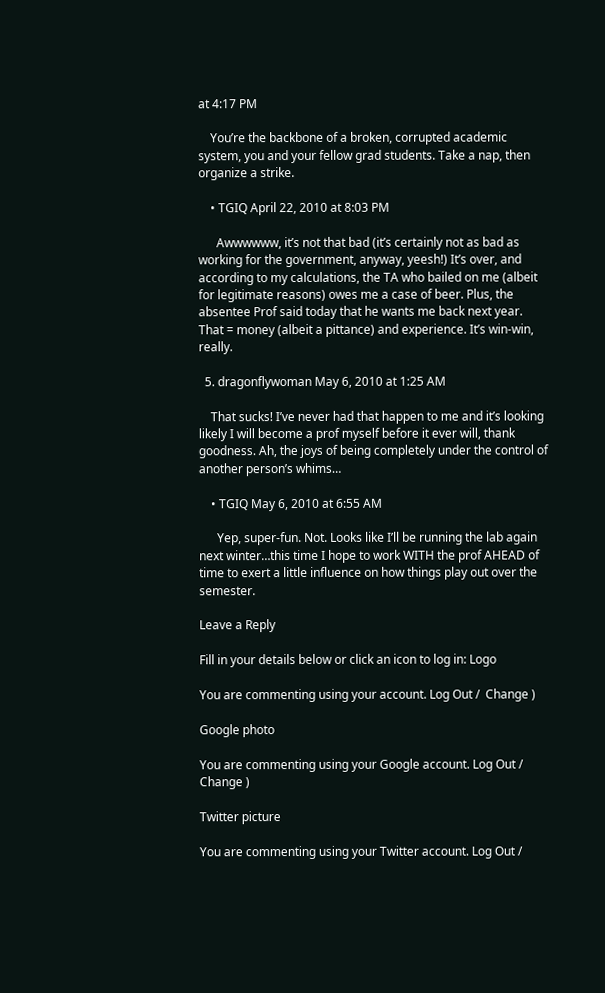at 4:17 PM

    You’re the backbone of a broken, corrupted academic system, you and your fellow grad students. Take a nap, then organize a strike.

    • TGIQ April 22, 2010 at 8:03 PM

      Awwwwww, it’s not that bad (it’s certainly not as bad as working for the government, anyway, yeesh!) It’s over, and according to my calculations, the TA who bailed on me (albeit for legitimate reasons) owes me a case of beer. Plus, the absentee Prof said today that he wants me back next year. That = money (albeit a pittance) and experience. It’s win-win, really.

  5. dragonflywoman May 6, 2010 at 1:25 AM

    That sucks! I’ve never had that happen to me and it’s looking likely I will become a prof myself before it ever will, thank goodness. Ah, the joys of being completely under the control of another person’s whims…

    • TGIQ May 6, 2010 at 6:55 AM

      Yep, super-fun. Not. Looks like I’ll be running the lab again next winter…this time I hope to work WITH the prof AHEAD of time to exert a little influence on how things play out over the semester.

Leave a Reply

Fill in your details below or click an icon to log in: Logo

You are commenting using your account. Log Out /  Change )

Google photo

You are commenting using your Google account. Log Out /  Change )

Twitter picture

You are commenting using your Twitter account. Log Out /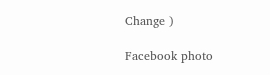Change )

Facebook photo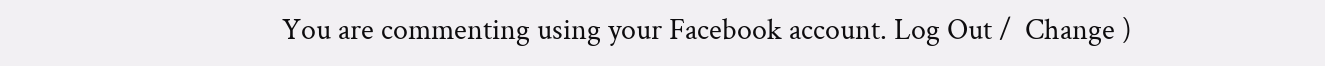You are commenting using your Facebook account. Log Out /  Change )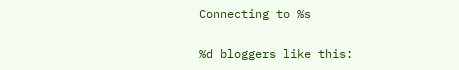Connecting to %s

%d bloggers like this: